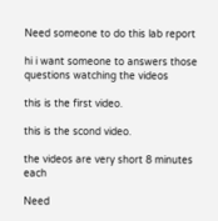Need someone to do this lab report

hi i want someone to answers those questions watching the videos

this is the first video.

this is the scond video.

the videos are very short 8 minutes each

Need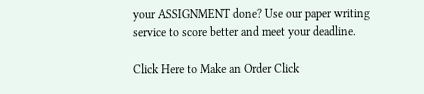your ASSIGNMENT done? Use our paper writing service to score better and meet your deadline.

Click Here to Make an Order Click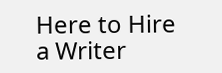Here to Hire a Writer